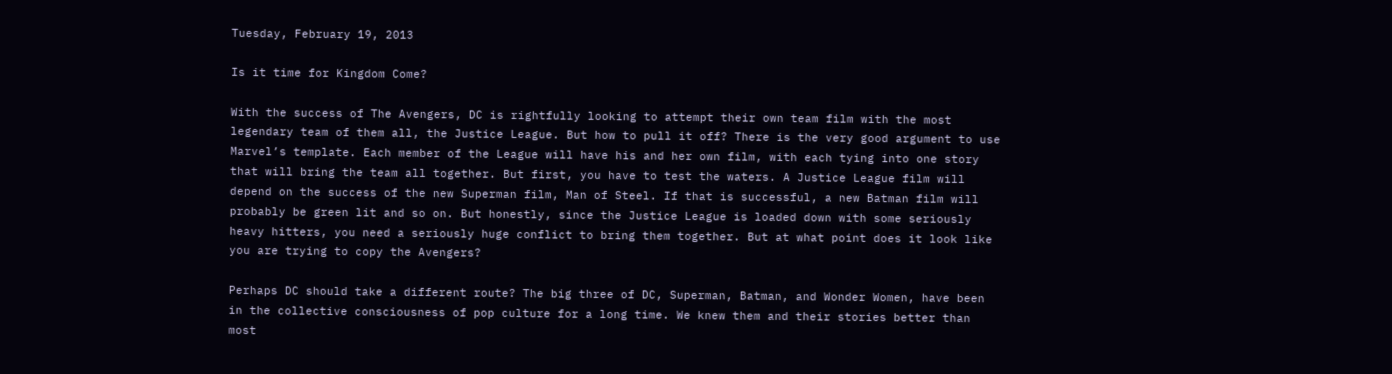Tuesday, February 19, 2013

Is it time for Kingdom Come?

With the success of The Avengers, DC is rightfully looking to attempt their own team film with the most legendary team of them all, the Justice League. But how to pull it off? There is the very good argument to use Marvel’s template. Each member of the League will have his and her own film, with each tying into one story that will bring the team all together. But first, you have to test the waters. A Justice League film will depend on the success of the new Superman film, Man of Steel. If that is successful, a new Batman film will probably be green lit and so on. But honestly, since the Justice League is loaded down with some seriously heavy hitters, you need a seriously huge conflict to bring them together. But at what point does it look like you are trying to copy the Avengers?

Perhaps DC should take a different route? The big three of DC, Superman, Batman, and Wonder Women, have been in the collective consciousness of pop culture for a long time. We knew them and their stories better than most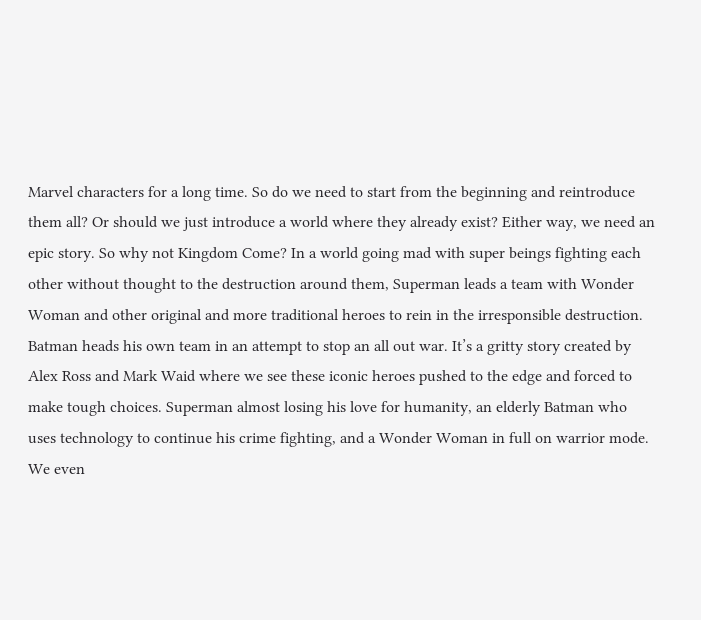Marvel characters for a long time. So do we need to start from the beginning and reintroduce them all? Or should we just introduce a world where they already exist? Either way, we need an epic story. So why not Kingdom Come? In a world going mad with super beings fighting each other without thought to the destruction around them, Superman leads a team with Wonder Woman and other original and more traditional heroes to rein in the irresponsible destruction. Batman heads his own team in an attempt to stop an all out war. It’s a gritty story created by Alex Ross and Mark Waid where we see these iconic heroes pushed to the edge and forced to make tough choices. Superman almost losing his love for humanity, an elderly Batman who uses technology to continue his crime fighting, and a Wonder Woman in full on warrior mode. We even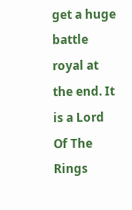get a huge battle royal at the end. It is a Lord Of The Rings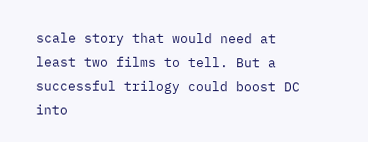scale story that would need at least two films to tell. But a successful trilogy could boost DC into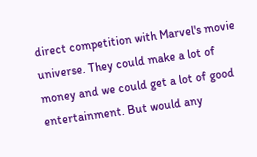direct competition with Marvel's movie universe. They could make a lot of money and we could get a lot of good entertainment. But would any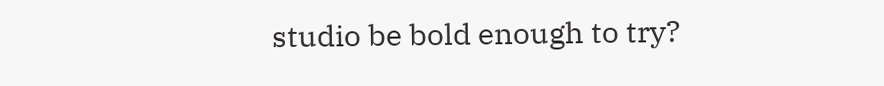studio be bold enough to try?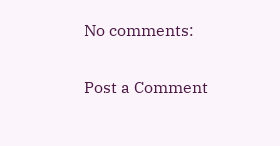No comments:

Post a Comment